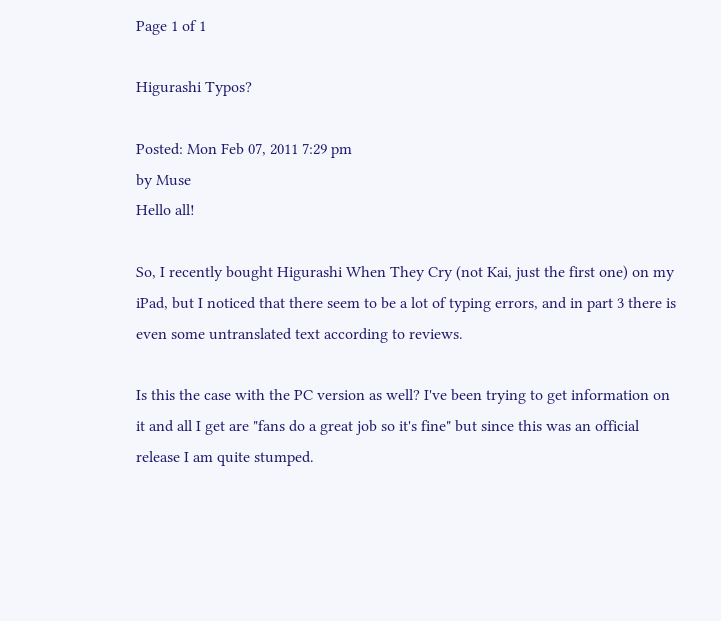Page 1 of 1

Higurashi Typos?

Posted: Mon Feb 07, 2011 7:29 pm
by Muse
Hello all!

So, I recently bought Higurashi When They Cry (not Kai, just the first one) on my iPad, but I noticed that there seem to be a lot of typing errors, and in part 3 there is even some untranslated text according to reviews.

Is this the case with the PC version as well? I've been trying to get information on it and all I get are "fans do a great job so it's fine" but since this was an official release I am quite stumped.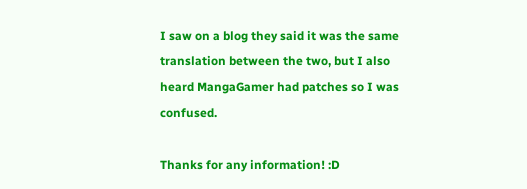I saw on a blog they said it was the same translation between the two, but I also heard MangaGamer had patches so I was confused.

Thanks for any information! :D